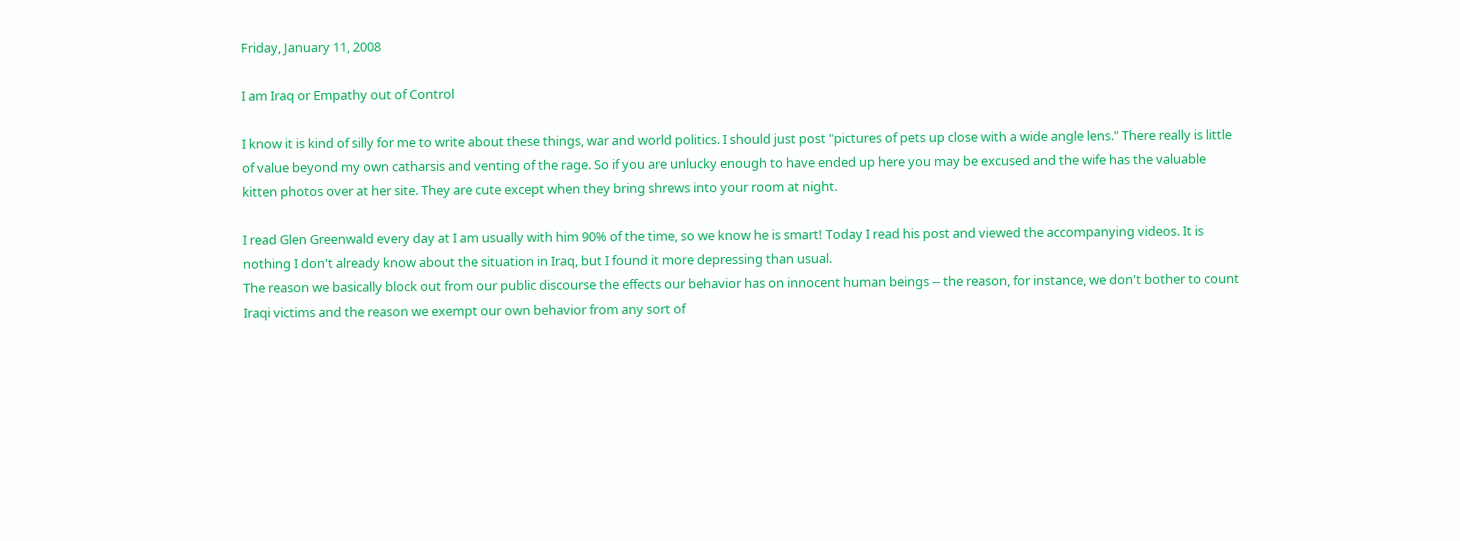Friday, January 11, 2008

I am Iraq or Empathy out of Control

I know it is kind of silly for me to write about these things, war and world politics. I should just post "pictures of pets up close with a wide angle lens." There really is little of value beyond my own catharsis and venting of the rage. So if you are unlucky enough to have ended up here you may be excused and the wife has the valuable kitten photos over at her site. They are cute except when they bring shrews into your room at night.

I read Glen Greenwald every day at I am usually with him 90% of the time, so we know he is smart! Today I read his post and viewed the accompanying videos. It is nothing I don't already know about the situation in Iraq, but I found it more depressing than usual.
The reason we basically block out from our public discourse the effects our behavior has on innocent human beings -- the reason, for instance, we don't bother to count Iraqi victims and the reason we exempt our own behavior from any sort of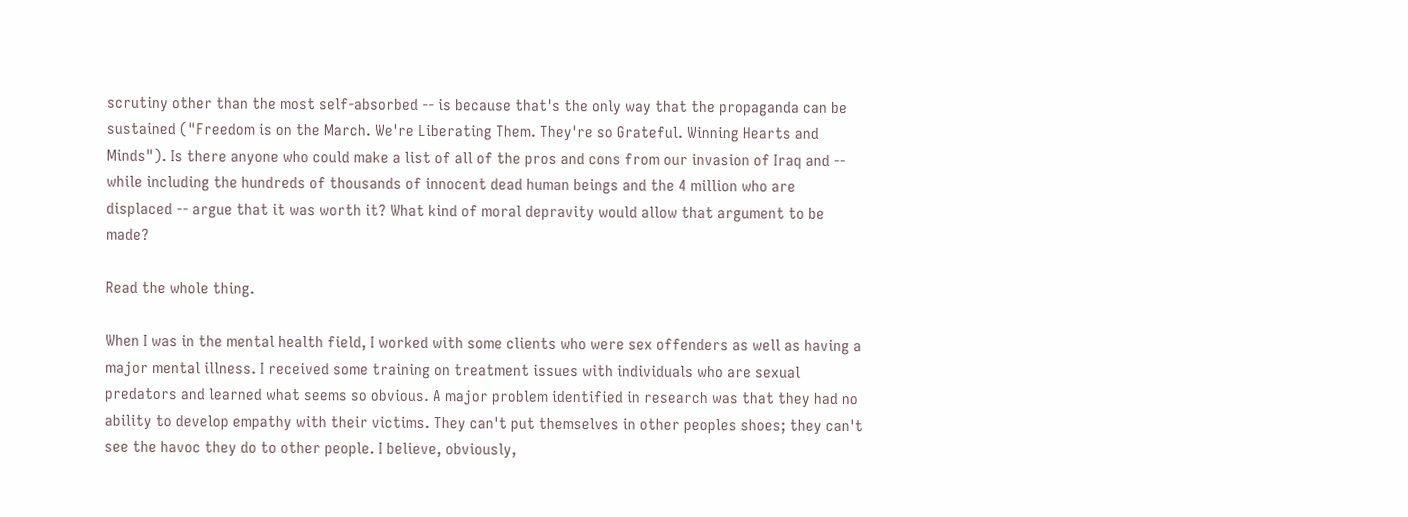scrutiny other than the most self-absorbed -- is because that's the only way that the propaganda can be sustained ("Freedom is on the March. We're Liberating Them. They're so Grateful. Winning Hearts and Minds"). Is there anyone who could make a list of all of the pros and cons from our invasion of Iraq and -- while including the hundreds of thousands of innocent dead human beings and the 4 million who are displaced -- argue that it was worth it? What kind of moral depravity would allow that argument to be made?

Read the whole thing.

When I was in the mental health field, I worked with some clients who were sex offenders as well as having a major mental illness. I received some training on treatment issues with individuals who are sexual predators and learned what seems so obvious. A major problem identified in research was that they had no ability to develop empathy with their victims. They can't put themselves in other peoples shoes; they can't see the havoc they do to other people. I believe, obviously,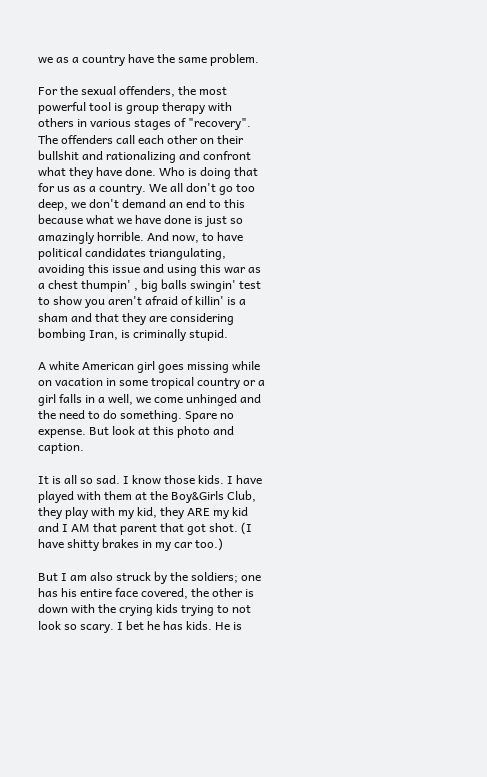we as a country have the same problem.

For the sexual offenders, the most powerful tool is group therapy with others in various stages of "recovery". The offenders call each other on their bullshit and rationalizing and confront what they have done. Who is doing that for us as a country. We all don't go too deep, we don't demand an end to this because what we have done is just so amazingly horrible. And now, to have political candidates triangulating, avoiding this issue and using this war as a chest thumpin' , big balls swingin' test to show you aren't afraid of killin' is a sham and that they are considering bombing Iran, is criminally stupid.

A white American girl goes missing while on vacation in some tropical country or a girl falls in a well, we come unhinged and the need to do something. Spare no expense. But look at this photo and caption.

It is all so sad. I know those kids. I have played with them at the Boy&Girls Club, they play with my kid, they ARE my kid and I AM that parent that got shot. (I have shitty brakes in my car too.)

But I am also struck by the soldiers; one has his entire face covered, the other is down with the crying kids trying to not look so scary. I bet he has kids. He is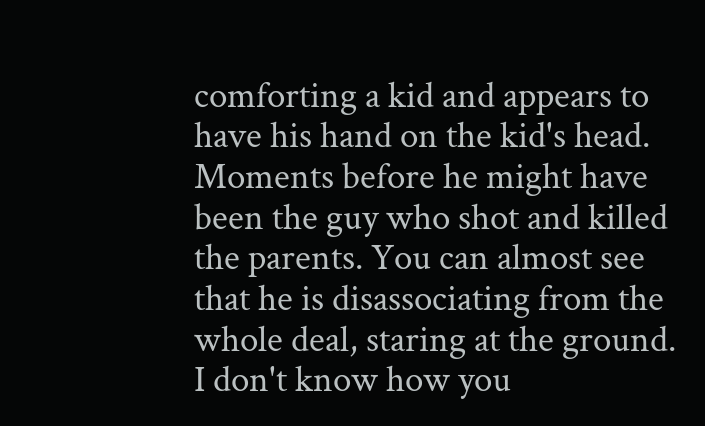comforting a kid and appears to have his hand on the kid's head. Moments before he might have been the guy who shot and killed the parents. You can almost see that he is disassociating from the whole deal, staring at the ground.
I don't know how you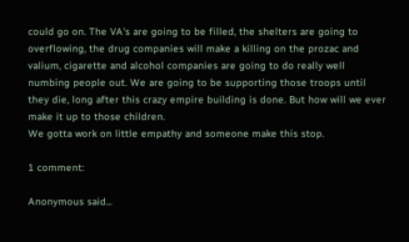could go on. The VA's are going to be filled, the shelters are going to overflowing, the drug companies will make a killing on the prozac and valium, cigarette and alcohol companies are going to do really well numbing people out. We are going to be supporting those troops until they die, long after this crazy empire building is done. But how will we ever make it up to those children.
We gotta work on little empathy and someone make this stop.

1 comment:

Anonymous said...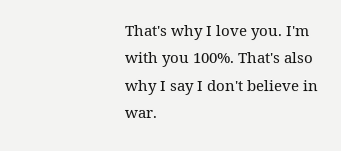That's why I love you. I'm with you 100%. That's also why I say I don't believe in war.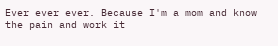Ever ever ever. Because I'm a mom and know the pain and work it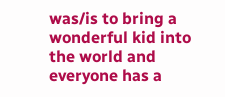was/is to bring a wonderful kid into the world and everyone has a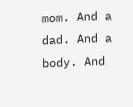mom. And a dad. And a body. And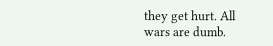they get hurt. All wars are dumb.